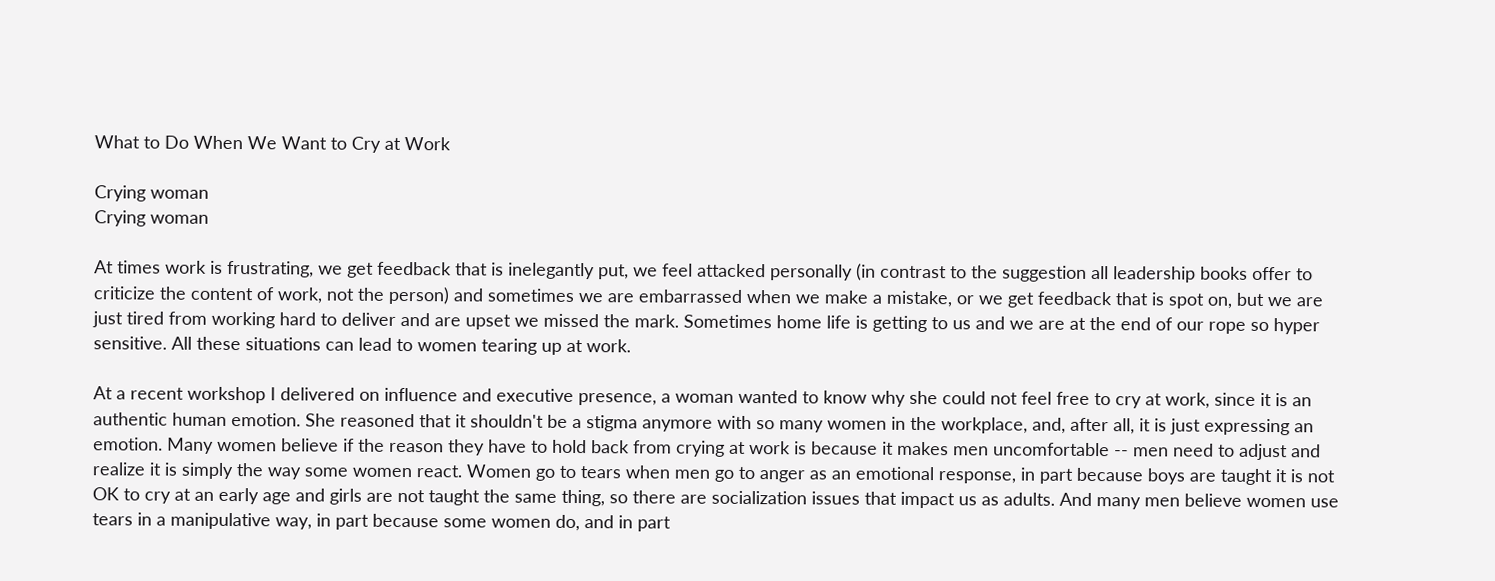What to Do When We Want to Cry at Work

Crying woman
Crying woman

At times work is frustrating, we get feedback that is inelegantly put, we feel attacked personally (in contrast to the suggestion all leadership books offer to criticize the content of work, not the person) and sometimes we are embarrassed when we make a mistake, or we get feedback that is spot on, but we are just tired from working hard to deliver and are upset we missed the mark. Sometimes home life is getting to us and we are at the end of our rope so hyper sensitive. All these situations can lead to women tearing up at work.

At a recent workshop I delivered on influence and executive presence, a woman wanted to know why she could not feel free to cry at work, since it is an authentic human emotion. She reasoned that it shouldn't be a stigma anymore with so many women in the workplace, and, after all, it is just expressing an emotion. Many women believe if the reason they have to hold back from crying at work is because it makes men uncomfortable -- men need to adjust and realize it is simply the way some women react. Women go to tears when men go to anger as an emotional response, in part because boys are taught it is not OK to cry at an early age and girls are not taught the same thing, so there are socialization issues that impact us as adults. And many men believe women use tears in a manipulative way, in part because some women do, and in part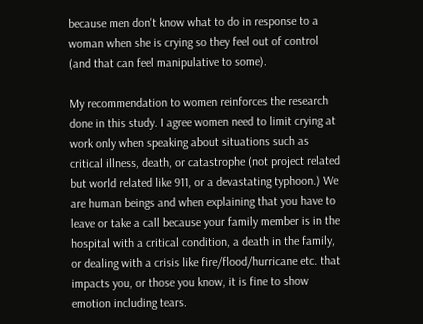because men don't know what to do in response to a woman when she is crying so they feel out of control (and that can feel manipulative to some).

My recommendation to women reinforces the research done in this study. I agree women need to limit crying at work only when speaking about situations such as critical illness, death, or catastrophe (not project related but world related like 911, or a devastating typhoon.) We are human beings and when explaining that you have to leave or take a call because your family member is in the hospital with a critical condition, a death in the family, or dealing with a crisis like fire/flood/hurricane etc. that impacts you, or those you know, it is fine to show emotion including tears.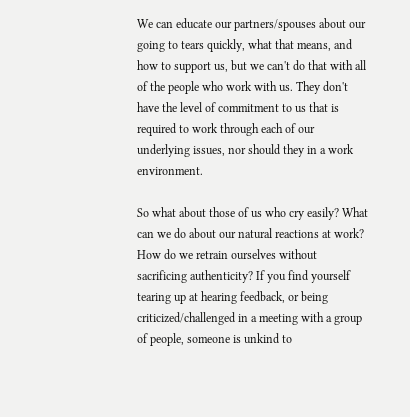We can educate our partners/spouses about our going to tears quickly, what that means, and how to support us, but we can't do that with all of the people who work with us. They don't have the level of commitment to us that is required to work through each of our underlying issues, nor should they in a work environment.

So what about those of us who cry easily? What can we do about our natural reactions at work? How do we retrain ourselves without sacrificing authenticity? If you find yourself tearing up at hearing feedback, or being criticized/challenged in a meeting with a group of people, someone is unkind to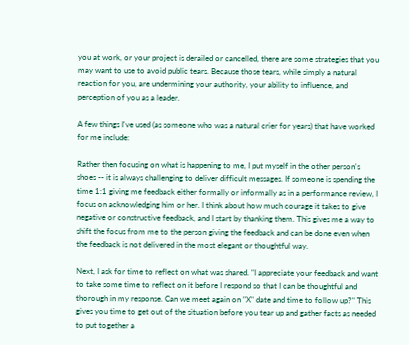you at work, or your project is derailed or cancelled, there are some strategies that you may want to use to avoid public tears. Because those tears, while simply a natural reaction for you, are undermining your authority, your ability to influence, and perception of you as a leader.

A few things I've used (as someone who was a natural crier for years) that have worked for me include:

Rather then focusing on what is happening to me, I put myself in the other person's shoes -- it is always challenging to deliver difficult messages. If someone is spending the time 1:1 giving me feedback either formally or informally as in a performance review, I focus on acknowledging him or her. I think about how much courage it takes to give negative or constructive feedback, and I start by thanking them. This gives me a way to shift the focus from me to the person giving the feedback and can be done even when the feedback is not delivered in the most elegant or thoughtful way.

Next, I ask for time to reflect on what was shared. "I appreciate your feedback and want to take some time to reflect on it before I respond so that I can be thoughtful and thorough in my response. Can we meet again on "X" date and time to follow up?" This gives you time to get out of the situation before you tear up and gather facts as needed to put together a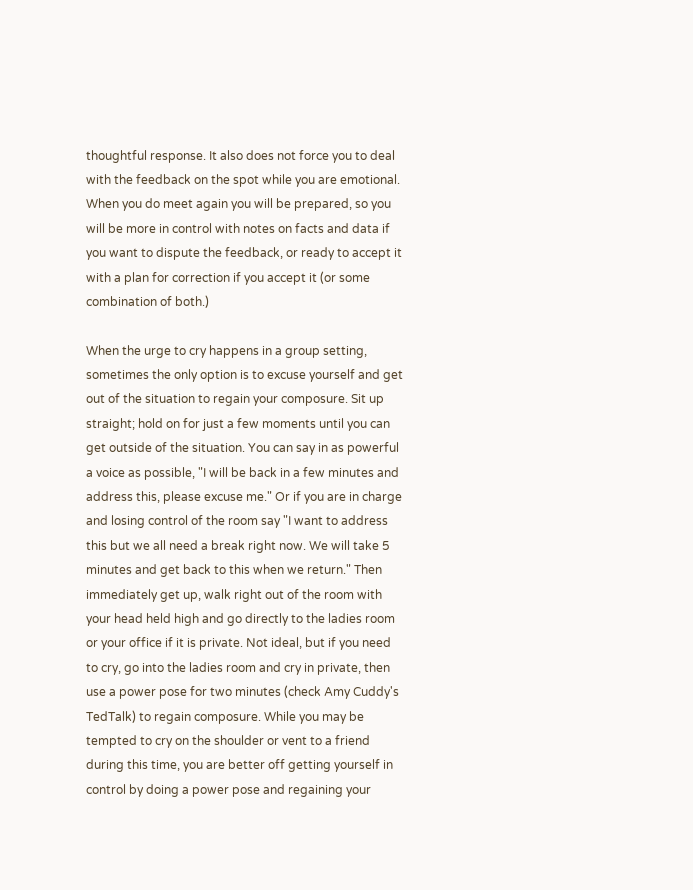thoughtful response. It also does not force you to deal with the feedback on the spot while you are emotional. When you do meet again you will be prepared, so you will be more in control with notes on facts and data if you want to dispute the feedback, or ready to accept it with a plan for correction if you accept it (or some combination of both.)

When the urge to cry happens in a group setting, sometimes the only option is to excuse yourself and get out of the situation to regain your composure. Sit up straight; hold on for just a few moments until you can get outside of the situation. You can say in as powerful a voice as possible, "I will be back in a few minutes and address this, please excuse me." Or if you are in charge and losing control of the room say "I want to address this but we all need a break right now. We will take 5 minutes and get back to this when we return." Then immediately get up, walk right out of the room with your head held high and go directly to the ladies room or your office if it is private. Not ideal, but if you need to cry, go into the ladies room and cry in private, then use a power pose for two minutes (check Amy Cuddy's TedTalk) to regain composure. While you may be tempted to cry on the shoulder or vent to a friend during this time, you are better off getting yourself in control by doing a power pose and regaining your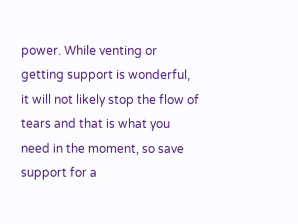power. While venting or getting support is wonderful, it will not likely stop the flow of tears and that is what you need in the moment, so save support for a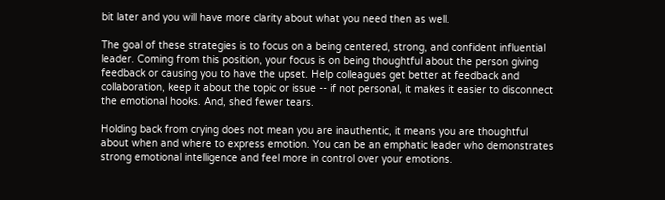bit later and you will have more clarity about what you need then as well.

The goal of these strategies is to focus on a being centered, strong, and confident influential leader. Coming from this position, your focus is on being thoughtful about the person giving feedback or causing you to have the upset. Help colleagues get better at feedback and collaboration, keep it about the topic or issue -- if not personal, it makes it easier to disconnect the emotional hooks. And, shed fewer tears.

Holding back from crying does not mean you are inauthentic, it means you are thoughtful about when and where to express emotion. You can be an emphatic leader who demonstrates strong emotional intelligence and feel more in control over your emotions.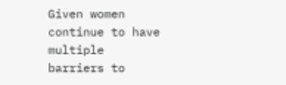Given women continue to have multiple barriers to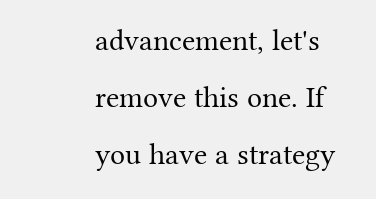advancement, let's remove this one. If you have a strategy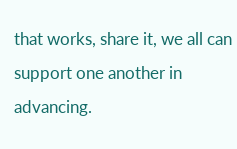that works, share it, we all can support one another in advancing.